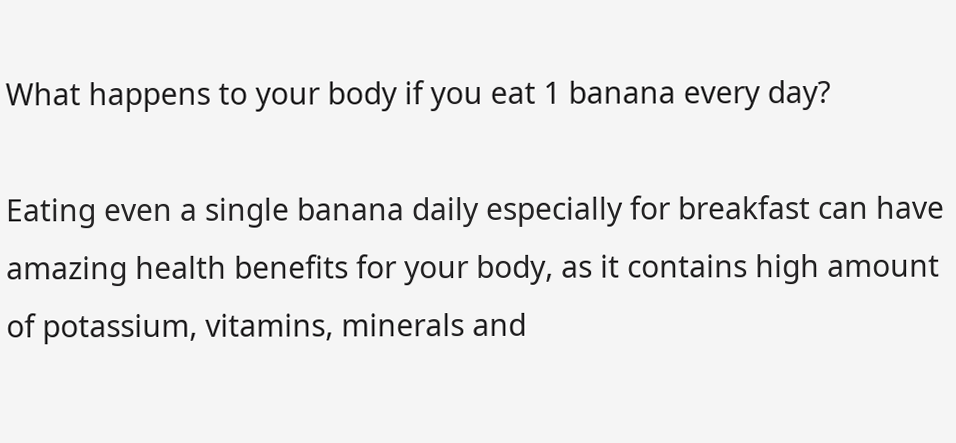What happens to your body if you eat 1 banana every day?

Eating even a single banana daily especially for breakfast can have amazing health benefits for your body, as it contains high amount of potassium, vitamins, minerals and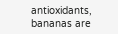antioxidants, bananas are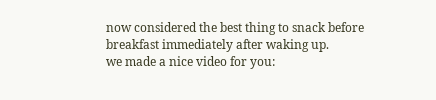now considered the best thing to snack before breakfast immediately after waking up.
we made a nice video for you: